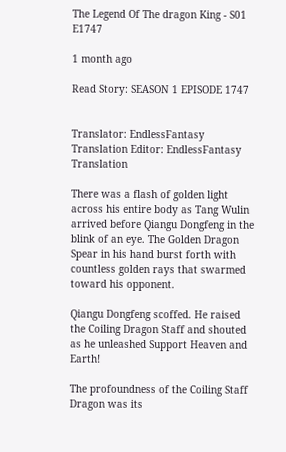The Legend Of The dragon King - S01 E1747

1 month ago

Read Story: SEASON 1 EPISODE 1747


Translator: EndlessFantasy Translation Editor: EndlessFantasy Translation

There was a flash of golden light across his entire body as Tang Wulin arrived before Qiangu Dongfeng in the blink of an eye. The Golden Dragon Spear in his hand burst forth with countless golden rays that swarmed toward his opponent.

Qiangu Dongfeng scoffed. He raised the Coiling Dragon Staff and shouted as he unleashed Support Heaven and Earth!

The profoundness of the Coiling Staff Dragon was its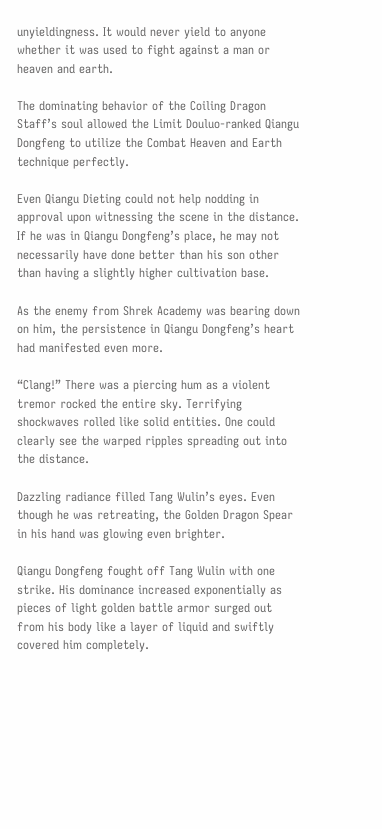unyieldingness. It would never yield to anyone whether it was used to fight against a man or heaven and earth.

The dominating behavior of the Coiling Dragon Staff’s soul allowed the Limit Douluo-ranked Qiangu Dongfeng to utilize the Combat Heaven and Earth technique perfectly.

Even Qiangu Dieting could not help nodding in approval upon witnessing the scene in the distance. If he was in Qiangu Dongfeng’s place, he may not necessarily have done better than his son other than having a slightly higher cultivation base.

As the enemy from Shrek Academy was bearing down on him, the persistence in Qiangu Dongfeng’s heart had manifested even more.

“Clang!” There was a piercing hum as a violent tremor rocked the entire sky. Terrifying shockwaves rolled like solid entities. One could clearly see the warped ripples spreading out into the distance.

Dazzling radiance filled Tang Wulin’s eyes. Even though he was retreating, the Golden Dragon Spear in his hand was glowing even brighter.

Qiangu Dongfeng fought off Tang Wulin with one strike. His dominance increased exponentially as pieces of light golden battle armor surged out from his body like a layer of liquid and swiftly covered him completely.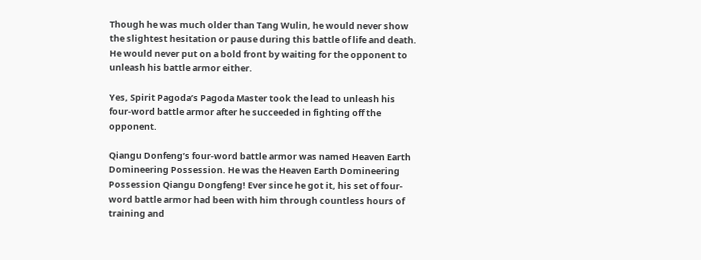Though he was much older than Tang Wulin, he would never show the slightest hesitation or pause during this battle of life and death. He would never put on a bold front by waiting for the opponent to unleash his battle armor either.

Yes, Spirit Pagoda’s Pagoda Master took the lead to unleash his four-word battle armor after he succeeded in fighting off the opponent.

Qiangu Donfeng’s four-word battle armor was named Heaven Earth Domineering Possession. He was the Heaven Earth Domineering Possession Qiangu Dongfeng! Ever since he got it, his set of four-word battle armor had been with him through countless hours of training and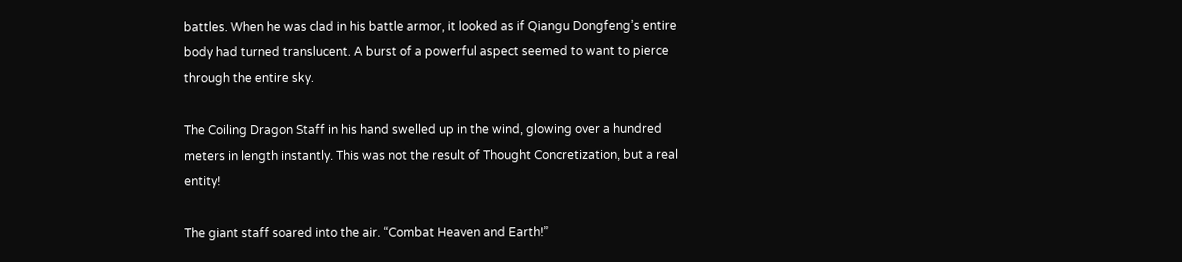battles. When he was clad in his battle armor, it looked as if Qiangu Dongfeng’s entire body had turned translucent. A burst of a powerful aspect seemed to want to pierce through the entire sky.

The Coiling Dragon Staff in his hand swelled up in the wind, glowing over a hundred meters in length instantly. This was not the result of Thought Concretization, but a real entity!

The giant staff soared into the air. “Combat Heaven and Earth!”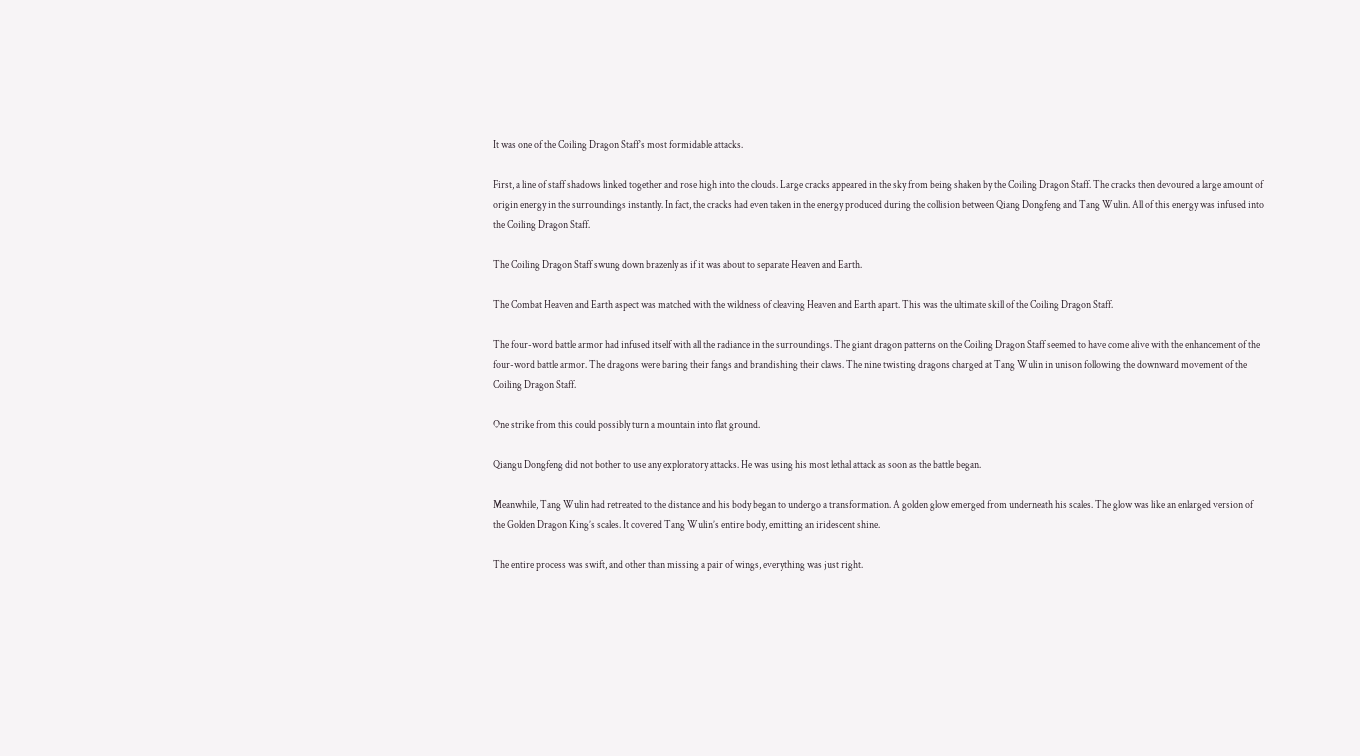It was one of the Coiling Dragon Staff’s most formidable attacks.

First, a line of staff shadows linked together and rose high into the clouds. Large cracks appeared in the sky from being shaken by the Coiling Dragon Staff. The cracks then devoured a large amount of origin energy in the surroundings instantly. In fact, the cracks had even taken in the energy produced during the collision between Qiang Dongfeng and Tang Wulin. All of this energy was infused into the Coiling Dragon Staff.

The Coiling Dragon Staff swung down brazenly as if it was about to separate Heaven and Earth.

The Combat Heaven and Earth aspect was matched with the wildness of cleaving Heaven and Earth apart. This was the ultimate skill of the Coiling Dragon Staff.

The four-word battle armor had infused itself with all the radiance in the surroundings. The giant dragon patterns on the Coiling Dragon Staff seemed to have come alive with the enhancement of the four-word battle armor. The dragons were baring their fangs and brandishing their claws. The nine twisting dragons charged at Tang Wulin in unison following the downward movement of the Coiling Dragon Staff.

One strike from this could possibly turn a mountain into flat ground.

Qiangu Dongfeng did not bother to use any exploratory attacks. He was using his most lethal attack as soon as the battle began.

Meanwhile, Tang Wulin had retreated to the distance and his body began to undergo a transformation. A golden glow emerged from underneath his scales. The glow was like an enlarged version of the Golden Dragon King’s scales. It covered Tang Wulin’s entire body, emitting an iridescent shine.

The entire process was swift, and other than missing a pair of wings, everything was just right.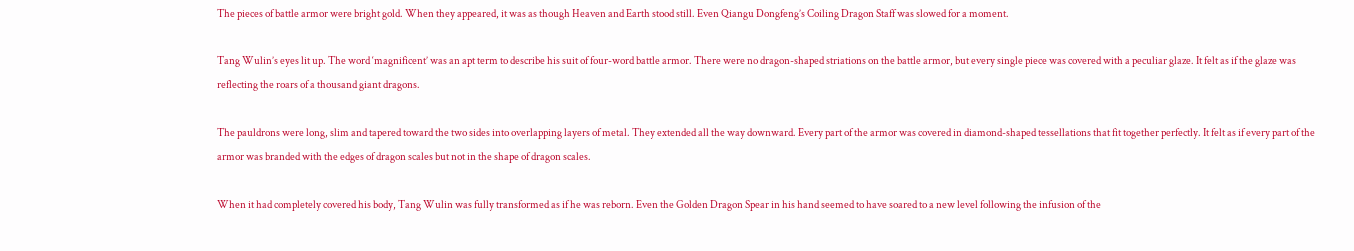The pieces of battle armor were bright gold. When they appeared, it was as though Heaven and Earth stood still. Even Qiangu Dongfeng’s Coiling Dragon Staff was slowed for a moment.

Tang Wulin’s eyes lit up. The word ‘magnificent’ was an apt term to describe his suit of four-word battle armor. There were no dragon-shaped striations on the battle armor, but every single piece was covered with a peculiar glaze. It felt as if the glaze was reflecting the roars of a thousand giant dragons.

The pauldrons were long, slim and tapered toward the two sides into overlapping layers of metal. They extended all the way downward. Every part of the armor was covered in diamond-shaped tessellations that fit together perfectly. It felt as if every part of the armor was branded with the edges of dragon scales but not in the shape of dragon scales.

When it had completely covered his body, Tang Wulin was fully transformed as if he was reborn. Even the Golden Dragon Spear in his hand seemed to have soared to a new level following the infusion of the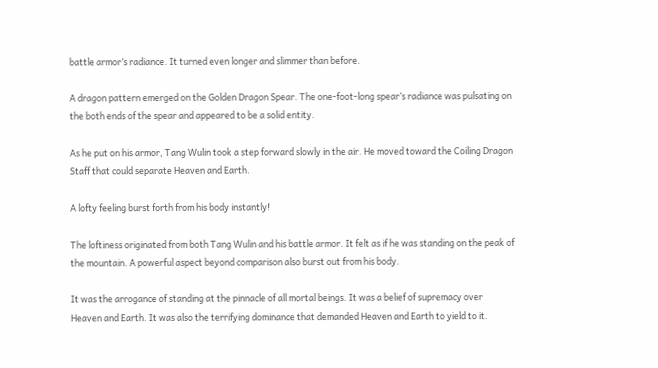battle armor’s radiance. It turned even longer and slimmer than before.

A dragon pattern emerged on the Golden Dragon Spear. The one-foot-long spear’s radiance was pulsating on the both ends of the spear and appeared to be a solid entity.

As he put on his armor, Tang Wulin took a step forward slowly in the air. He moved toward the Coiling Dragon Staff that could separate Heaven and Earth.

A lofty feeling burst forth from his body instantly!

The loftiness originated from both Tang Wulin and his battle armor. It felt as if he was standing on the peak of the mountain. A powerful aspect beyond comparison also burst out from his body.

It was the arrogance of standing at the pinnacle of all mortal beings. It was a belief of supremacy over Heaven and Earth. It was also the terrifying dominance that demanded Heaven and Earth to yield to it.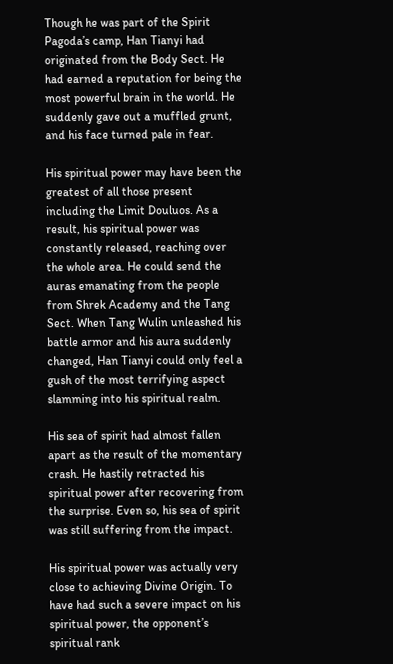Though he was part of the Spirit Pagoda’s camp, Han Tianyi had originated from the Body Sect. He had earned a reputation for being the most powerful brain in the world. He suddenly gave out a muffled grunt, and his face turned pale in fear.

His spiritual power may have been the greatest of all those present including the Limit Douluos. As a result, his spiritual power was constantly released, reaching over the whole area. He could send the auras emanating from the people from Shrek Academy and the Tang Sect. When Tang Wulin unleashed his battle armor and his aura suddenly changed, Han Tianyi could only feel a gush of the most terrifying aspect slamming into his spiritual realm.

His sea of spirit had almost fallen apart as the result of the momentary crash. He hastily retracted his spiritual power after recovering from the surprise. Even so, his sea of spirit was still suffering from the impact.

His spiritual power was actually very close to achieving Divine Origin. To have had such a severe impact on his spiritual power, the opponent’s spiritual rank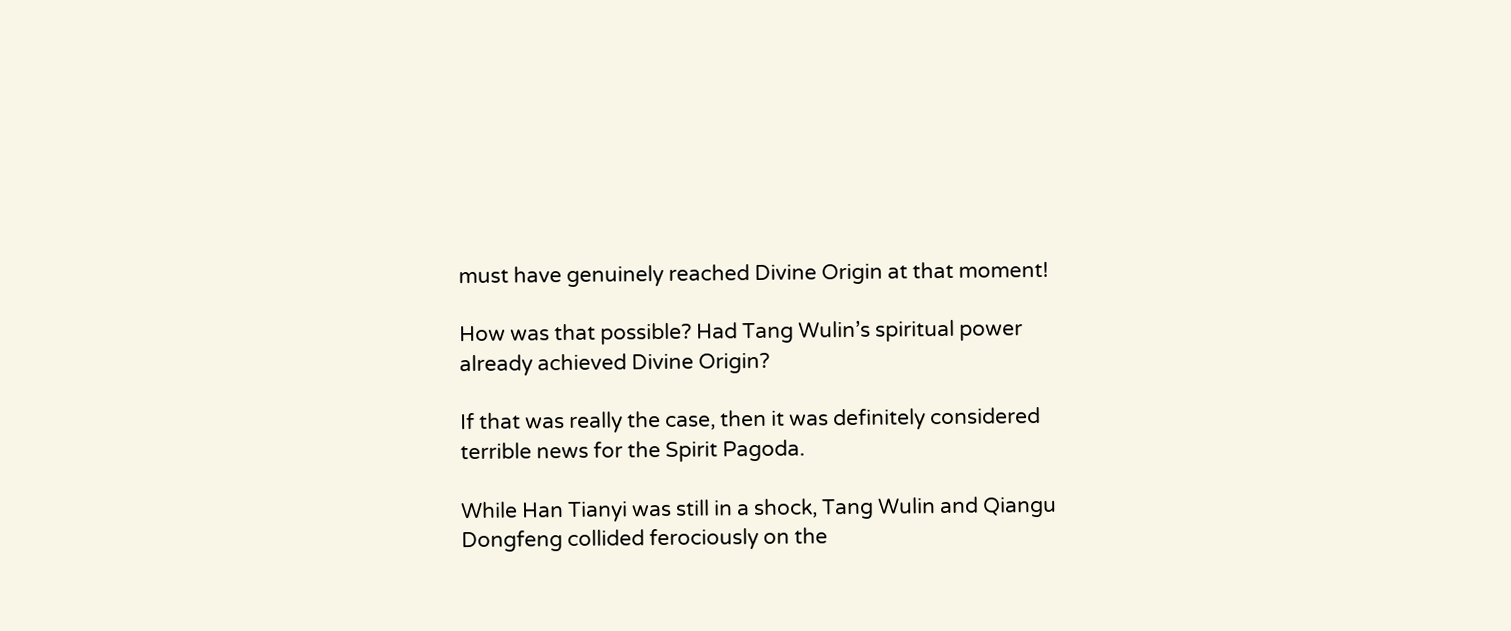must have genuinely reached Divine Origin at that moment!

How was that possible? Had Tang Wulin’s spiritual power already achieved Divine Origin?

If that was really the case, then it was definitely considered terrible news for the Spirit Pagoda.

While Han Tianyi was still in a shock, Tang Wulin and Qiangu Dongfeng collided ferociously on the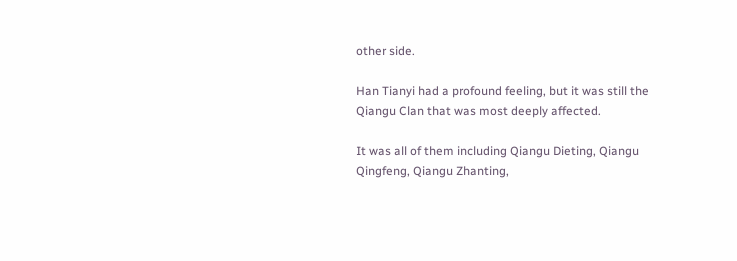other side.

Han Tianyi had a profound feeling, but it was still the Qiangu Clan that was most deeply affected.

It was all of them including Qiangu Dieting, Qiangu Qingfeng, Qiangu Zhanting,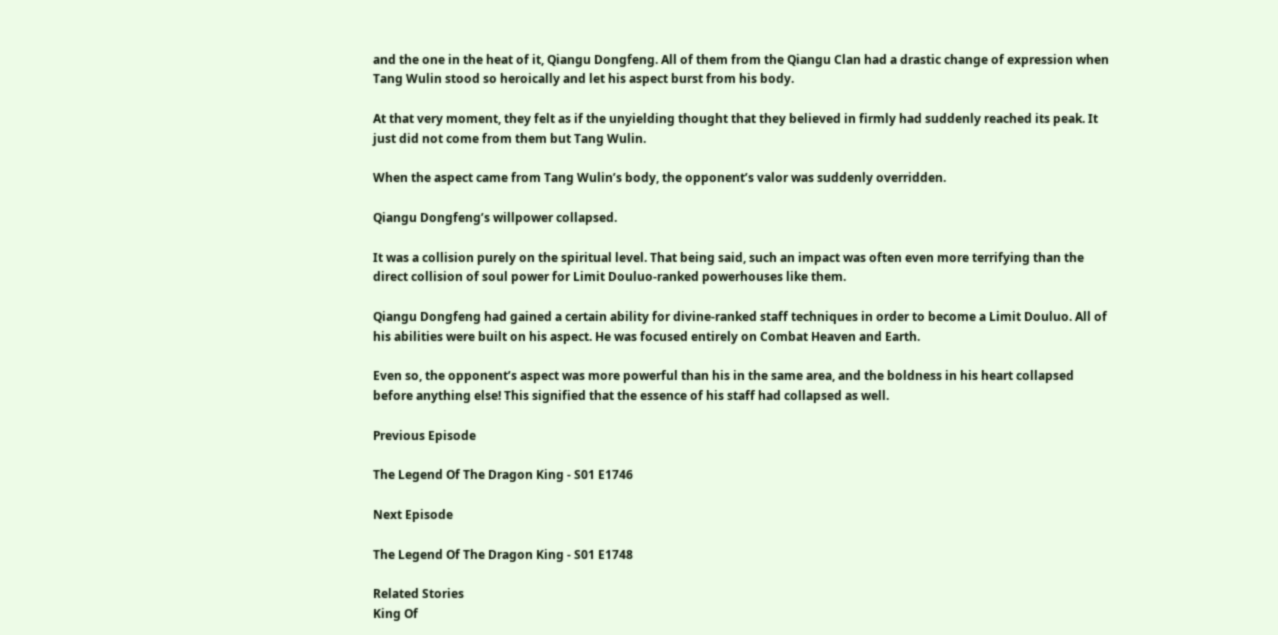and the one in the heat of it, Qiangu Dongfeng. All of them from the Qiangu Clan had a drastic change of expression when Tang Wulin stood so heroically and let his aspect burst from his body.

At that very moment, they felt as if the unyielding thought that they believed in firmly had suddenly reached its peak. It just did not come from them but Tang Wulin.

When the aspect came from Tang Wulin’s body, the opponent’s valor was suddenly overridden.

Qiangu Dongfeng’s willpower collapsed.

It was a collision purely on the spiritual level. That being said, such an impact was often even more terrifying than the direct collision of soul power for Limit Douluo-ranked powerhouses like them.

Qiangu Dongfeng had gained a certain ability for divine-ranked staff techniques in order to become a Limit Douluo. All of his abilities were built on his aspect. He was focused entirely on Combat Heaven and Earth.

Even so, the opponent’s aspect was more powerful than his in the same area, and the boldness in his heart collapsed before anything else! This signified that the essence of his staff had collapsed as well.

Previous Episode

The Legend Of The Dragon King - S01 E1746

Next Episode

The Legend Of The Dragon King - S01 E1748

Related Stories
King Of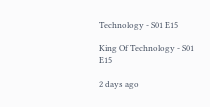Technology - S01 E15

King Of Technology - S01 E15

2 days ago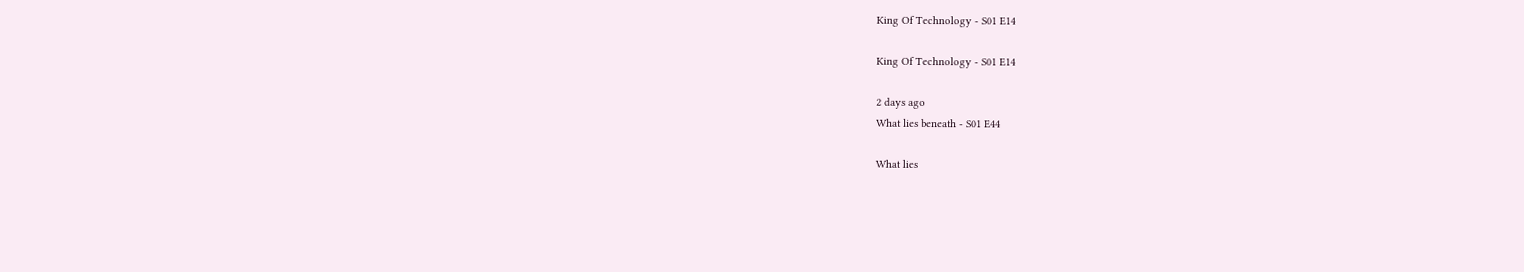King Of Technology - S01 E14

King Of Technology - S01 E14

2 days ago
What lies beneath - S01 E44

What lies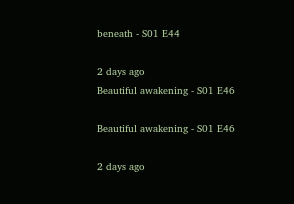beneath - S01 E44

2 days ago
Beautiful awakening - S01 E46

Beautiful awakening - S01 E46

2 days ago